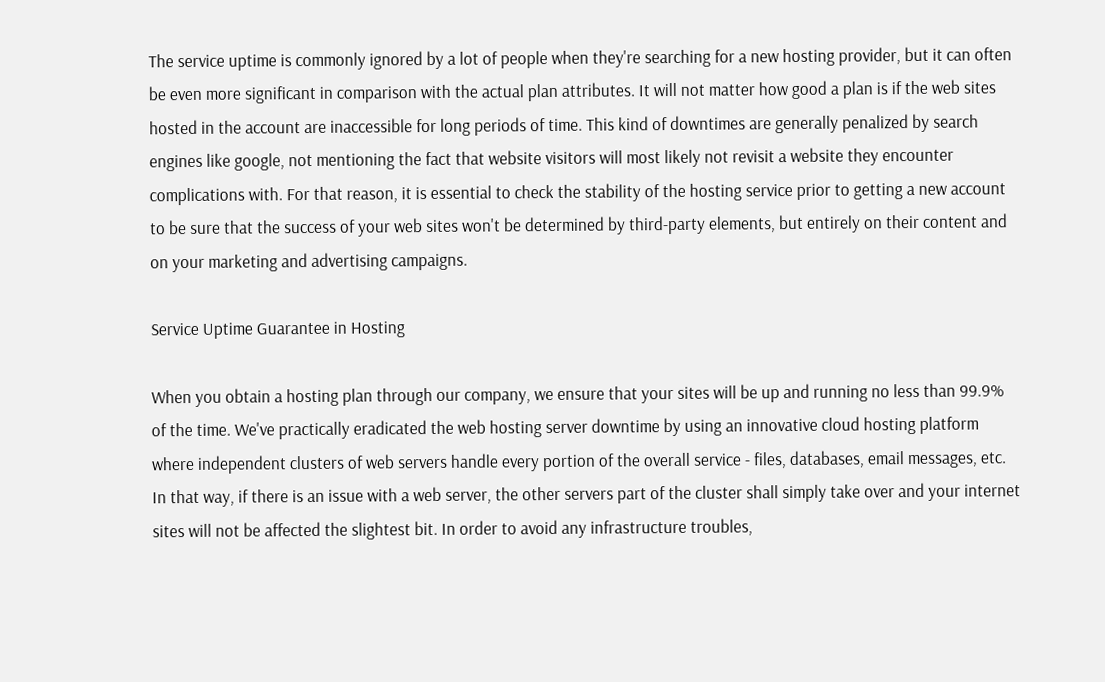The service uptime is commonly ignored by a lot of people when they're searching for a new hosting provider, but it can often be even more significant in comparison with the actual plan attributes. It will not matter how good a plan is if the web sites hosted in the account are inaccessible for long periods of time. This kind of downtimes are generally penalized by search engines like google, not mentioning the fact that website visitors will most likely not revisit a website they encounter complications with. For that reason, it is essential to check the stability of the hosting service prior to getting a new account to be sure that the success of your web sites won't be determined by third-party elements, but entirely on their content and on your marketing and advertising campaigns.

Service Uptime Guarantee in Hosting

When you obtain a hosting plan through our company, we ensure that your sites will be up and running no less than 99.9% of the time. We've practically eradicated the web hosting server downtime by using an innovative cloud hosting platform where independent clusters of web servers handle every portion of the overall service - files, databases, email messages, etc. In that way, if there is an issue with a web server, the other servers part of the cluster shall simply take over and your internet sites will not be affected the slightest bit. In order to avoid any infrastructure troubles,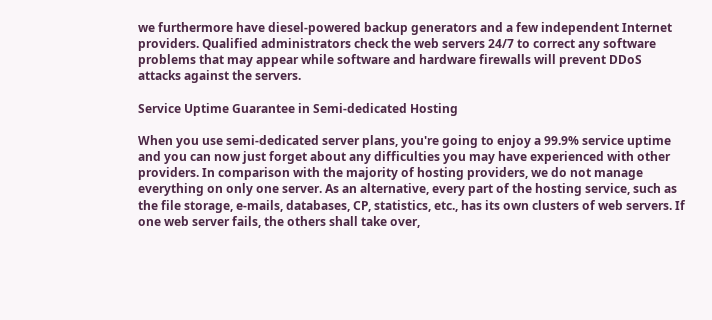we furthermore have diesel-powered backup generators and a few independent Internet providers. Qualified administrators check the web servers 24/7 to correct any software problems that may appear while software and hardware firewalls will prevent DDoS attacks against the servers.

Service Uptime Guarantee in Semi-dedicated Hosting

When you use semi-dedicated server plans, you're going to enjoy a 99.9% service uptime and you can now just forget about any difficulties you may have experienced with other providers. In comparison with the majority of hosting providers, we do not manage everything on only one server. As an alternative, every part of the hosting service, such as the file storage, e-mails, databases, CP, statistics, etc., has its own clusters of web servers. If one web server fails, the others shall take over,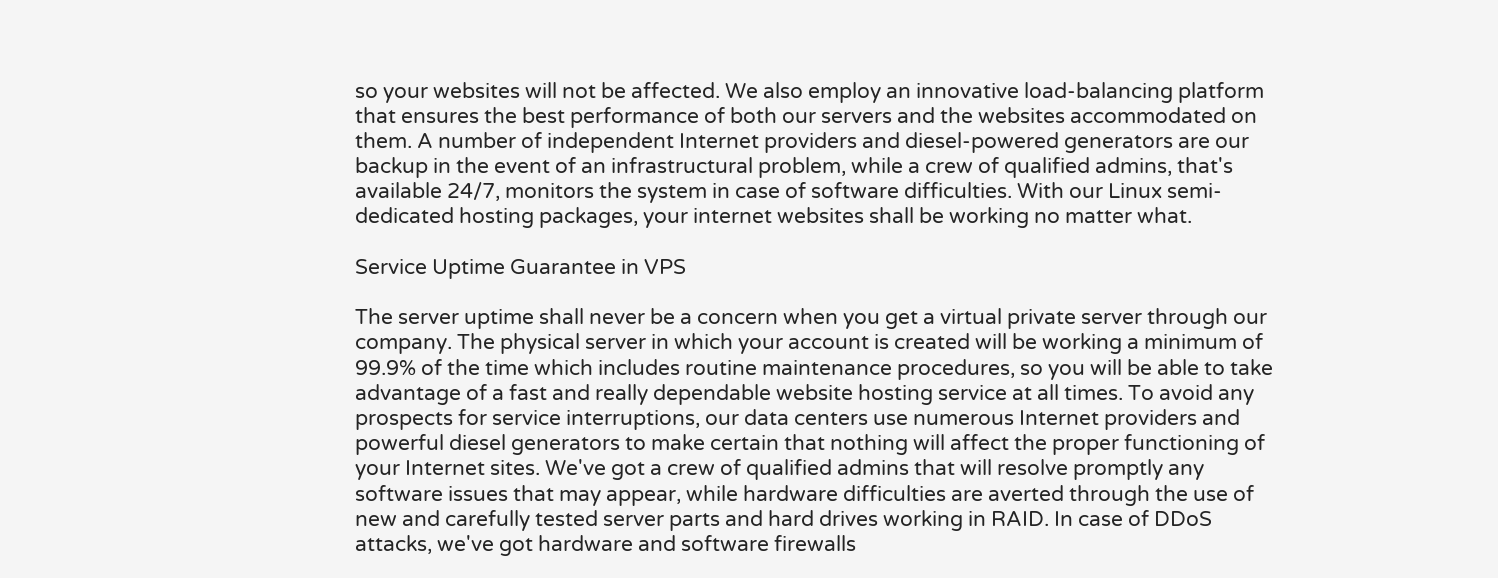so your websites will not be affected. We also employ an innovative load-balancing platform that ensures the best performance of both our servers and the websites accommodated on them. A number of independent Internet providers and diesel-powered generators are our backup in the event of an infrastructural problem, while a crew of qualified admins, that's available 24/7, monitors the system in case of software difficulties. With our Linux semi-dedicated hosting packages, your internet websites shall be working no matter what.

Service Uptime Guarantee in VPS

The server uptime shall never be a concern when you get a virtual private server through our company. The physical server in which your account is created will be working a minimum of 99.9% of the time which includes routine maintenance procedures, so you will be able to take advantage of a fast and really dependable website hosting service at all times. To avoid any prospects for service interruptions, our data centers use numerous Internet providers and powerful diesel generators to make certain that nothing will affect the proper functioning of your Internet sites. We've got a crew of qualified admins that will resolve promptly any software issues that may appear, while hardware difficulties are averted through the use of new and carefully tested server parts and hard drives working in RAID. In case of DDoS attacks, we've got hardware and software firewalls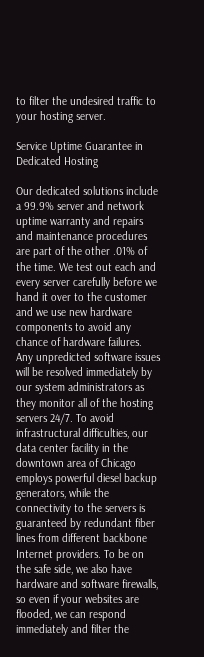to filter the undesired traffic to your hosting server.

Service Uptime Guarantee in Dedicated Hosting

Our dedicated solutions include a 99.9% server and network uptime warranty and repairs and maintenance procedures are part of the other .01% of the time. We test out each and every server carefully before we hand it over to the customer and we use new hardware components to avoid any chance of hardware failures. Any unpredicted software issues will be resolved immediately by our system administrators as they monitor all of the hosting servers 24/7. To avoid infrastructural difficulties, our data center facility in the downtown area of Chicago employs powerful diesel backup generators, while the connectivity to the servers is guaranteed by redundant fiber lines from different backbone Internet providers. To be on the safe side, we also have hardware and software firewalls, so even if your websites are flooded, we can respond immediately and filter the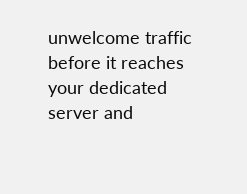unwelcome traffic before it reaches your dedicated server and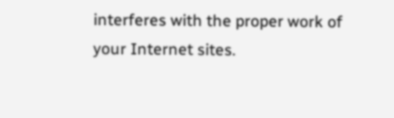interferes with the proper work of your Internet sites.